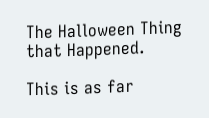The Halloween Thing that Happened.

This is as far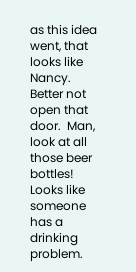as this idea went, that looks like Nancy.  Better not open that door.  Man, look at all those beer bottles!  Looks like someone has a drinking problem.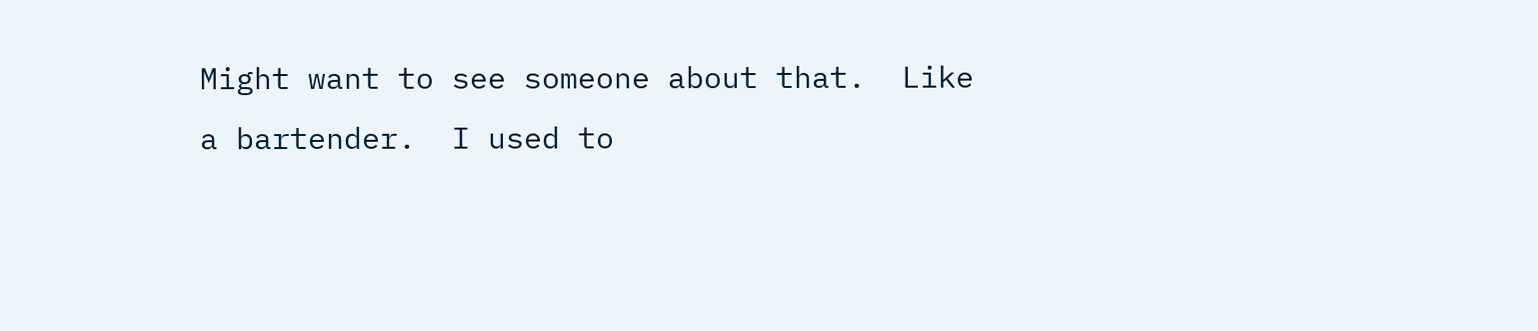Might want to see someone about that.  Like a bartender.  I used to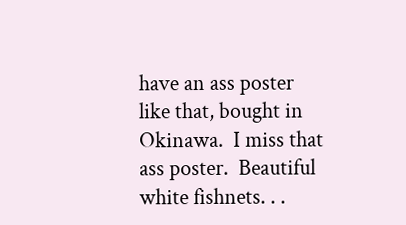have an ass poster like that, bought in Okinawa.  I miss that ass poster.  Beautiful white fishnets. . .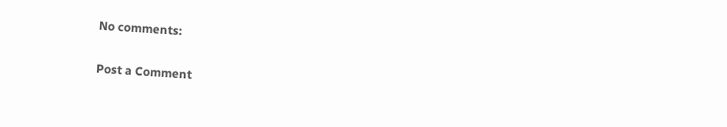No comments:

Post a Comment